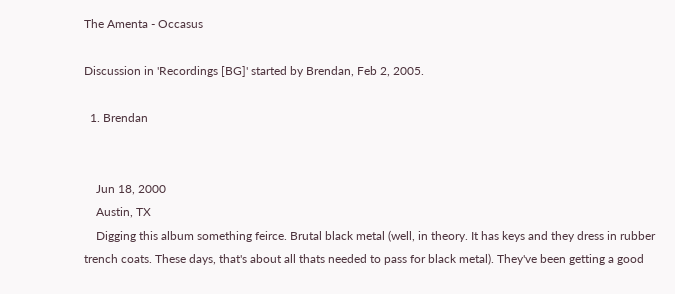The Amenta - Occasus

Discussion in 'Recordings [BG]' started by Brendan, Feb 2, 2005.

  1. Brendan


    Jun 18, 2000
    Austin, TX
    Digging this album something feirce. Brutal black metal (well, in theory. It has keys and they dress in rubber trench coats. These days, that's about all thats needed to pass for black metal). They've been getting a good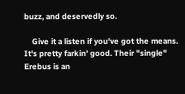buzz, and deservedly so.

    Give it a listen if you've got the means. It's pretty farkin' good. Their "single" Erebus is an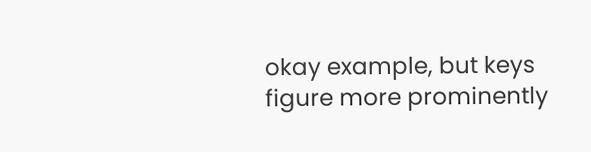okay example, but keys figure more prominently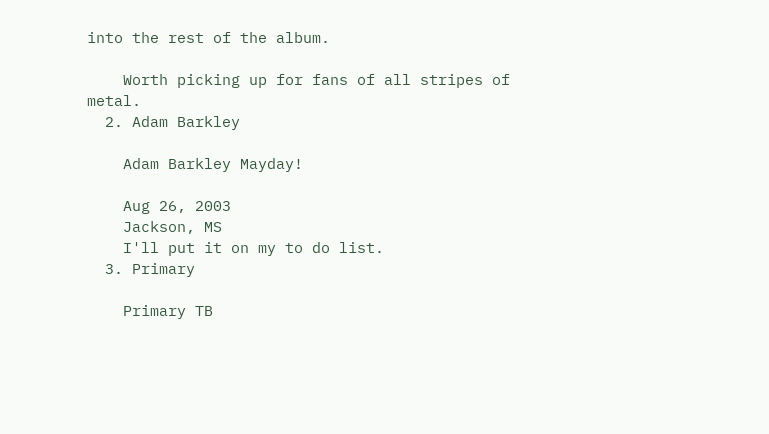into the rest of the album.

    Worth picking up for fans of all stripes of metal.
  2. Adam Barkley

    Adam Barkley Mayday!

    Aug 26, 2003
    Jackson, MS
    I'll put it on my to do list.
  3. Primary

    Primary TB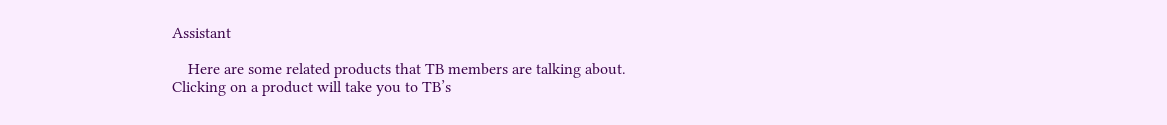Assistant

    Here are some related products that TB members are talking about. Clicking on a product will take you to TB’s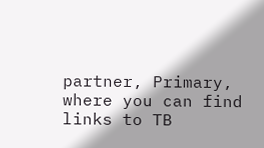partner, Primary, where you can find links to TB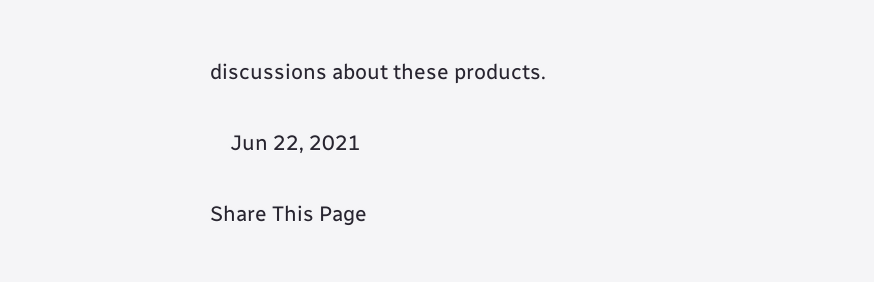discussions about these products.

    Jun 22, 2021

Share This Page